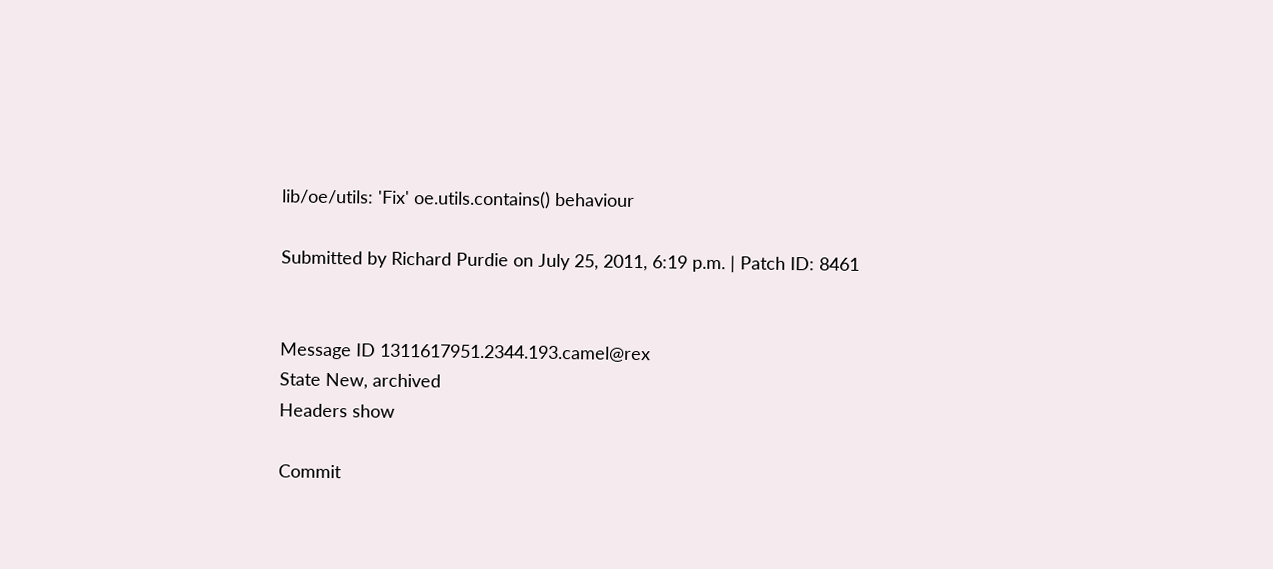lib/oe/utils: 'Fix' oe.utils.contains() behaviour

Submitted by Richard Purdie on July 25, 2011, 6:19 p.m. | Patch ID: 8461


Message ID 1311617951.2344.193.camel@rex
State New, archived
Headers show

Commit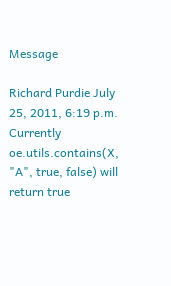Message

Richard Purdie July 25, 2011, 6:19 p.m.
Currently oe.utils.contains(X, "A", true, false) will return true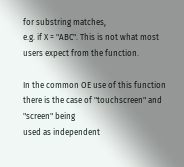for substring matches,
e.g. if X = "ABC". This is not what most users expect from the function.

In the common OE use of this function there is the case of "touchscreen" and "screen" being
used as independent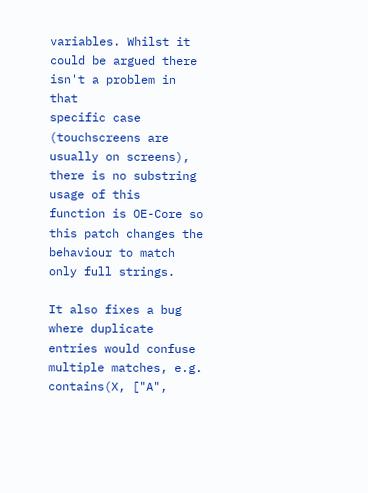variables. Whilst it could be argued there isn't a problem in that
specific case (touchscreens are usually on screens), there is no substring usage of this
function is OE-Core so this patch changes the behaviour to match only full strings.

It also fixes a bug where duplicate entries would confuse multiple matches, e.g.
contains(X, ["A",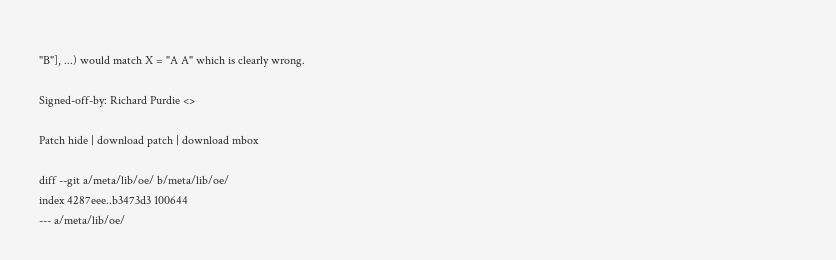"B"], ...) would match X = "A A" which is clearly wrong.

Signed-off-by: Richard Purdie <>

Patch hide | download patch | download mbox

diff --git a/meta/lib/oe/ b/meta/lib/oe/
index 4287eee..b3473d3 100644
--- a/meta/lib/oe/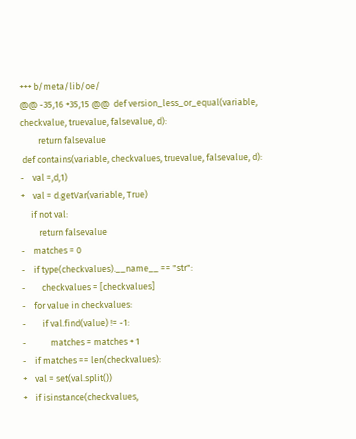+++ b/meta/lib/oe/
@@ -35,16 +35,15 @@  def version_less_or_equal(variable, checkvalue, truevalue, falsevalue, d):
         return falsevalue
 def contains(variable, checkvalues, truevalue, falsevalue, d):
-    val =,d,1)
+    val = d.getVar(variable, True)
     if not val:
         return falsevalue
-    matches = 0
-    if type(checkvalues).__name__ == "str":
-        checkvalues = [checkvalues]
-    for value in checkvalues:
-        if val.find(value) != -1:
-            matches = matches + 1
-    if matches == len(checkvalues):
+    val = set(val.split())
+    if isinstance(checkvalues,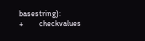basestring):
+        checkvalues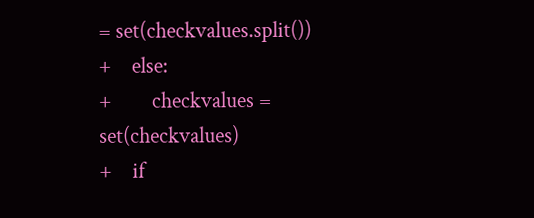= set(checkvalues.split())
+    else:
+        checkvalues = set(checkvalues)
+    if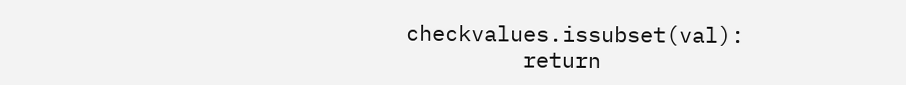checkvalues.issubset(val):
         return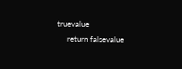truevalue
     return falsevalue